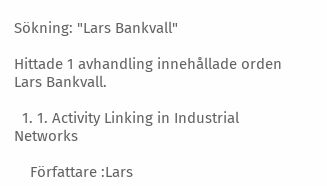Sökning: "Lars Bankvall"

Hittade 1 avhandling innehållade orden Lars Bankvall.

  1. 1. Activity Linking in Industrial Networks

    Författare :Lars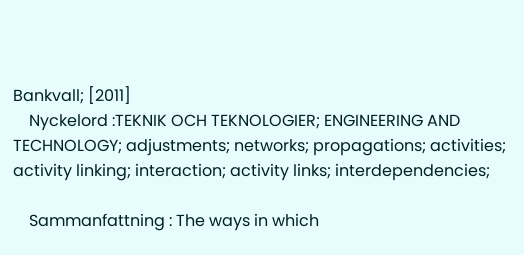Bankvall; [2011]
    Nyckelord :TEKNIK OCH TEKNOLOGIER; ENGINEERING AND TECHNOLOGY; adjustments; networks; propagations; activities; activity linking; interaction; activity links; interdependencies;

    Sammanfattning : The ways in which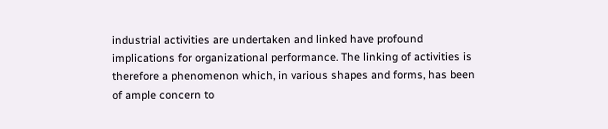industrial activities are undertaken and linked have profound implications for organizational performance. The linking of activities is therefore a phenomenon which, in various shapes and forms, has been of ample concern to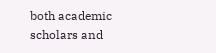both academic scholars and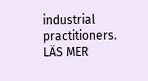industrial practitioners. LÄS MER